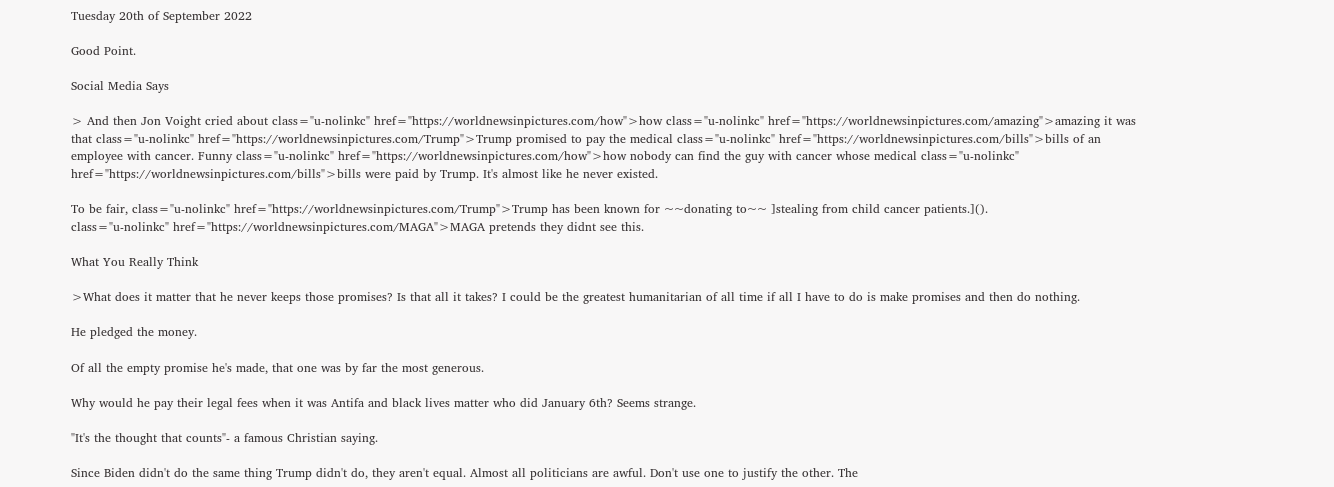Tuesday 20th of September 2022

Good Point.

Social Media Says

> And then Jon Voight cried about class="u-nolinkc" href="https://worldnewsinpictures.com/how">how class="u-nolinkc" href="https://worldnewsinpictures.com/amazing">amazing it was that class="u-nolinkc" href="https://worldnewsinpictures.com/Trump">Trump promised to pay the medical class="u-nolinkc" href="https://worldnewsinpictures.com/bills">bills of an employee with cancer. Funny class="u-nolinkc" href="https://worldnewsinpictures.com/how">how nobody can find the guy with cancer whose medical class="u-nolinkc" href="https://worldnewsinpictures.com/bills">bills were paid by Trump. It's almost like he never existed.

To be fair, class="u-nolinkc" href="https://worldnewsinpictures.com/Trump">Trump has been known for ~~donating to~~ ]stealing from child cancer patients.]().
class="u-nolinkc" href="https://worldnewsinpictures.com/MAGA">MAGA pretends they didnt see this.

What You Really Think

>What does it matter that he never keeps those promises? Is that all it takes? I could be the greatest humanitarian of all time if all I have to do is make promises and then do nothing.

He pledged the money.

Of all the empty promise he's made, that one was by far the most generous.

Why would he pay their legal fees when it was Antifa and black lives matter who did January 6th? Seems strange.

"It's the thought that counts"- a famous Christian saying.

Since Biden didn't do the same thing Trump didn't do, they aren't equal. Almost all politicians are awful. Don't use one to justify the other. The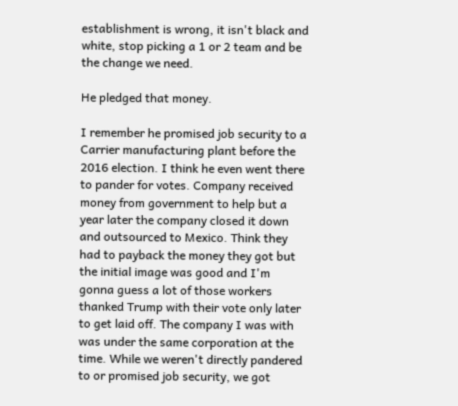establishment is wrong, it isn't black and white, stop picking a 1 or 2 team and be the change we need.

He pledged that money.

I remember he promised job security to a Carrier manufacturing plant before the 2016 election. I think he even went there to pander for votes. Company received money from government to help but a year later the company closed it down and outsourced to Mexico. Think they had to payback the money they got but the initial image was good and I'm gonna guess a lot of those workers thanked Trump with their vote only later to get laid off. The company I was with was under the same corporation at the time. While we weren't directly pandered to or promised job security, we got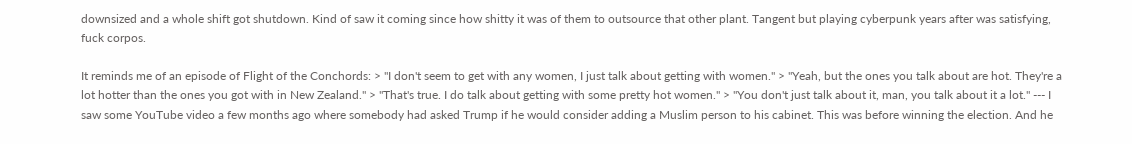downsized and a whole shift got shutdown. Kind of saw it coming since how shitty it was of them to outsource that other plant. Tangent but playing cyberpunk years after was satisfying, fuck corpos.

It reminds me of an episode of Flight of the Conchords: > "I don't seem to get with any women, I just talk about getting with women." > "Yeah, but the ones you talk about are hot. They're a lot hotter than the ones you got with in New Zealand." > "That's true. I do talk about getting with some pretty hot women." > "You don't just talk about it, man, you talk about it a lot." --- I saw some YouTube video a few months ago where somebody had asked Trump if he would consider adding a Muslim person to his cabinet. This was before winning the election. And he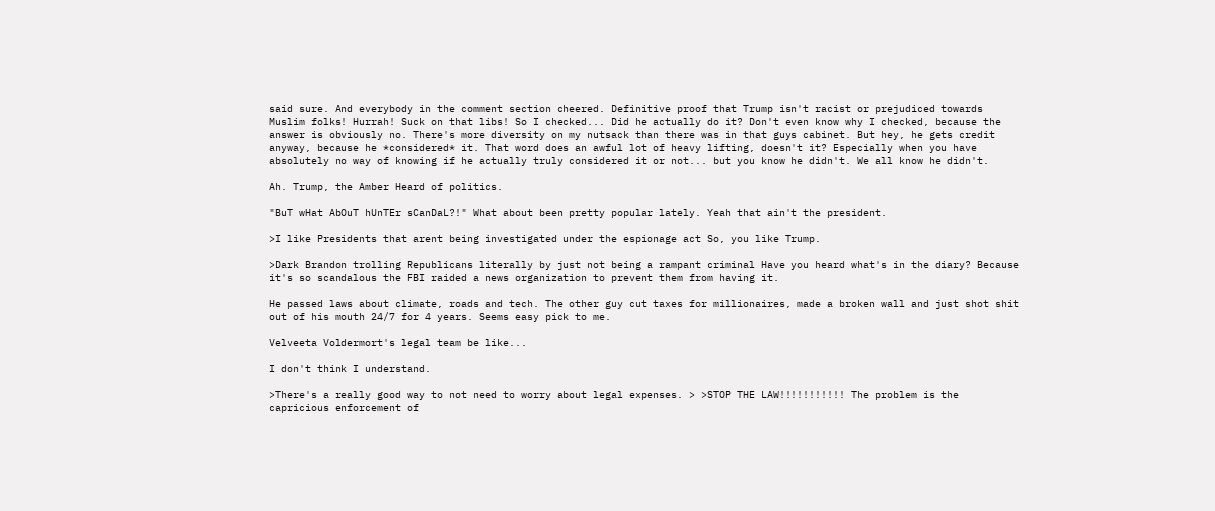said sure. And everybody in the comment section cheered. Definitive proof that Trump isn't racist or prejudiced towards Muslim folks! Hurrah! Suck on that libs! So I checked... Did he actually do it? Don't even know why I checked, because the answer is obviously no. There's more diversity on my nutsack than there was in that guys cabinet. But hey, he gets credit anyway, because he *considered* it. That word does an awful lot of heavy lifting, doesn't it? Especially when you have absolutely no way of knowing if he actually truly considered it or not... but you know he didn't. We all know he didn't.

Ah. Trump, the Amber Heard of politics.

"BuT wHat AbOuT hUnTEr sCanDaL?!" What about been pretty popular lately. Yeah that ain't the president.

>I like Presidents that arent being investigated under the espionage act So, you like Trump.

>Dark Brandon trolling Republicans literally by just not being a rampant criminal Have you heard what's in the diary? Because it's so scandalous the FBI raided a news organization to prevent them from having it.

He passed laws about climate, roads and tech. The other guy cut taxes for millionaires, made a broken wall and just shot shit out of his mouth 24/7 for 4 years. Seems easy pick to me.

Velveeta Voldermort's legal team be like...

I don't think I understand.

>There's a really good way to not need to worry about legal expenses. > >STOP THE LAW!!!!!!!!!!! The problem is the capricious enforcement of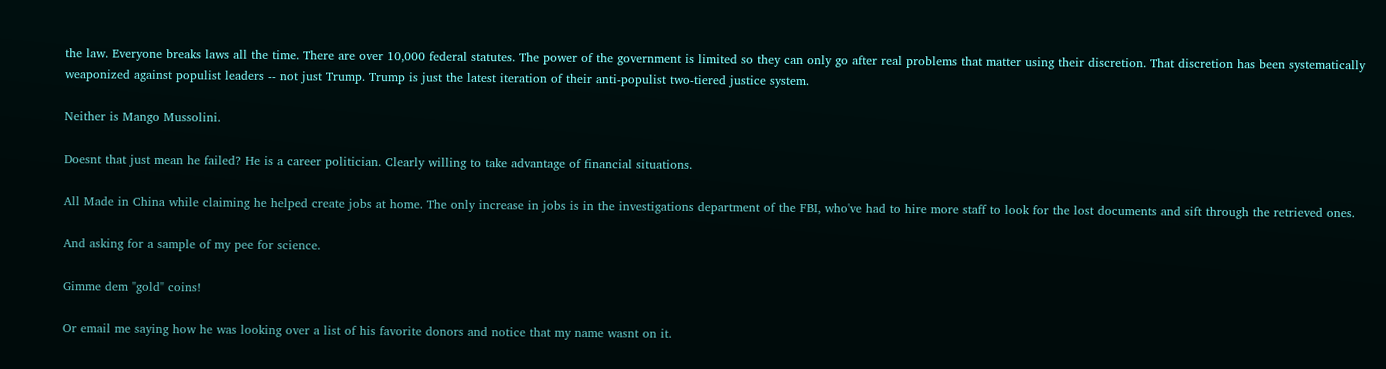the law. Everyone breaks laws all the time. There are over 10,000 federal statutes. The power of the government is limited so they can only go after real problems that matter using their discretion. That discretion has been systematically weaponized against populist leaders -- not just Trump. Trump is just the latest iteration of their anti-populist two-tiered justice system.

Neither is Mango Mussolini.

Doesnt that just mean he failed? He is a career politician. Clearly willing to take advantage of financial situations.

All Made in China while claiming he helped create jobs at home. The only increase in jobs is in the investigations department of the FBI, who've had to hire more staff to look for the lost documents and sift through the retrieved ones.

And asking for a sample of my pee for science.

Gimme dem "gold" coins!

Or email me saying how he was looking over a list of his favorite donors and notice that my name wasnt on it.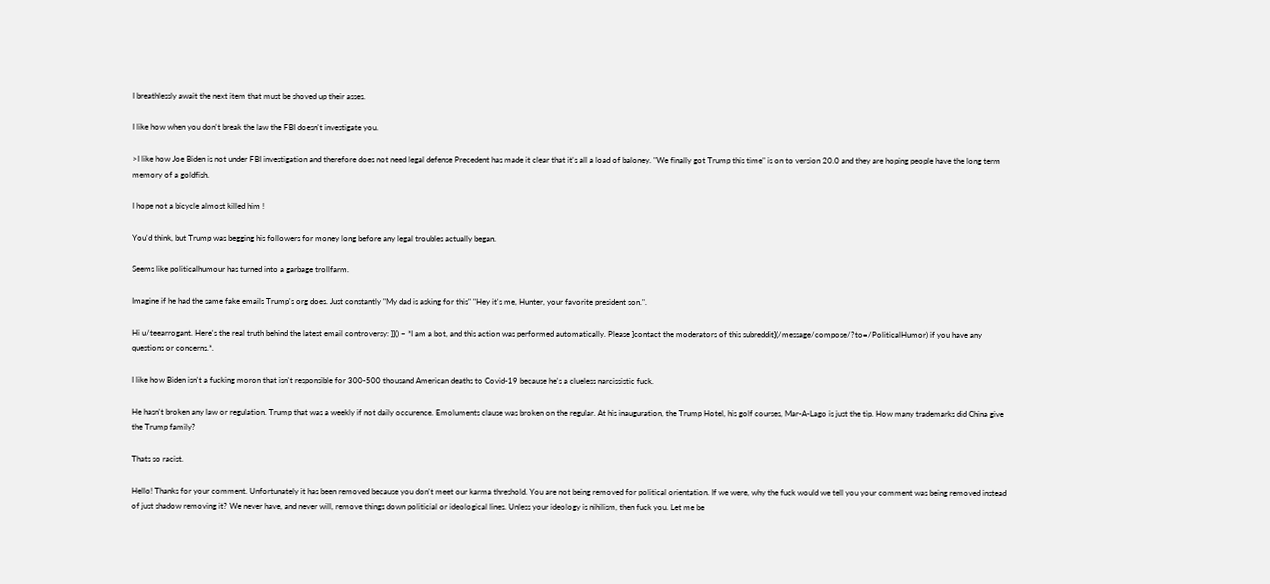I breathlessly await the next item that must be shoved up their asses.

I like how when you don't break the law the FBI doesn't investigate you.

>I like how Joe Biden is not under FBI investigation and therefore does not need legal defense Precedent has made it clear that it's all a load of baloney. "We finally got Trump this time" is on to version 20.0 and they are hoping people have the long term memory of a goldfish.

I hope not a bicycle almost killed him !

You'd think, but Trump was begging his followers for money long before any legal troubles actually began.

Seems like politicalhumour has turned into a garbage trollfarm.

Imagine if he had the same fake emails Trump's org does. Just constantly "My dad is asking for this" "Hey it's me, Hunter, your favorite president son.".

Hi u/teearrogant. Here's the real truth behind the latest email controversy: ]]() ~ *I am a bot, and this action was performed automatically. Please ]contact the moderators of this subreddit](/message/compose/?to=/PoliticalHumor) if you have any questions or concerns.*.

I like how Biden isn't a fucking moron that isn't responsible for 300-500 thousand American deaths to Covid-19 because he's a clueless narcissistic fuck.

He hasn't broken any law or regulation. Trump that was a weekly if not daily occurence. Emoluments clause was broken on the regular. At his inauguration, the Trump Hotel, his golf courses, Mar-A-Lago is just the tip. How many trademarks did China give the Trump family?

Thats so racist.

Hello! Thanks for your comment. Unfortunately it has been removed because you don't meet our karma threshold. You are not being removed for political orientation. If we were, why the fuck would we tell you your comment was being removed instead of just shadow removing it? We never have, and never will, remove things down politicial or ideological lines. Unless your ideology is nihilism, then fuck you. Let me be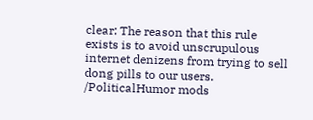clear: The reason that this rule exists is to avoid unscrupulous internet denizens from trying to sell dong pills to our users. /PoliticalHumor mods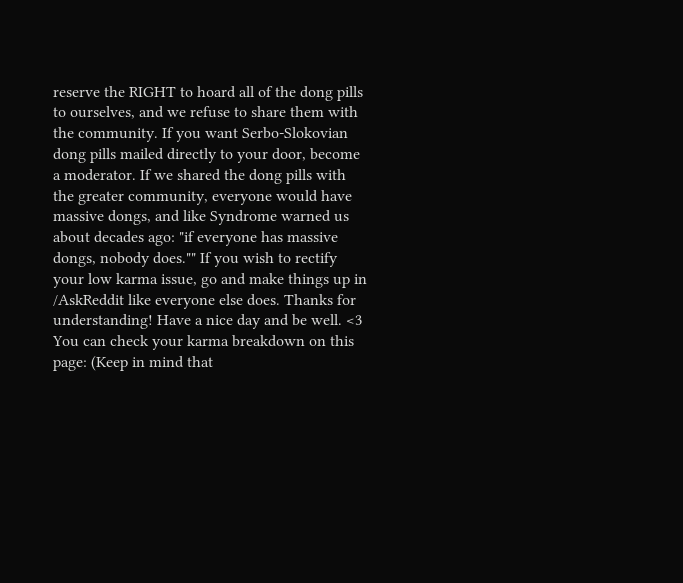reserve the RIGHT to hoard all of the dong pills to ourselves, and we refuse to share them with the community. If you want Serbo-Slokovian dong pills mailed directly to your door, become a moderator. If we shared the dong pills with the greater community, everyone would have massive dongs, and like Syndrome warned us about decades ago: "if everyone has massive dongs, nobody does."" If you wish to rectify your low karma issue, go and make things up in /AskReddit like everyone else does. Thanks for understanding! Have a nice day and be well. <3 You can check your karma breakdown on this page: (Keep in mind that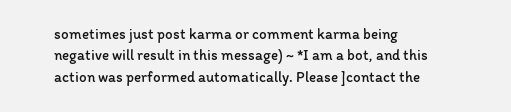sometimes just post karma or comment karma being negative will result in this message) ~ *I am a bot, and this action was performed automatically. Please ]contact the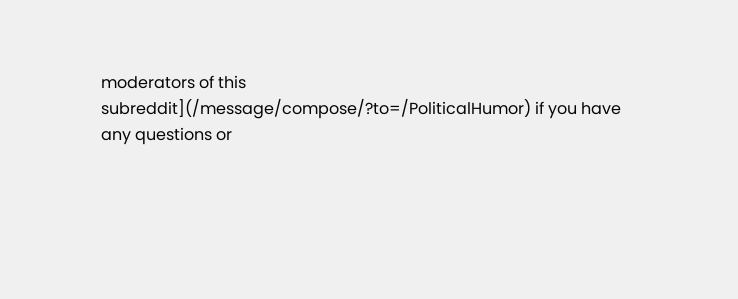moderators of this subreddit](/message/compose/?to=/PoliticalHumor) if you have any questions or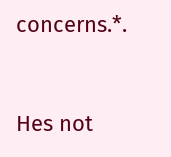concerns.*.


Hes not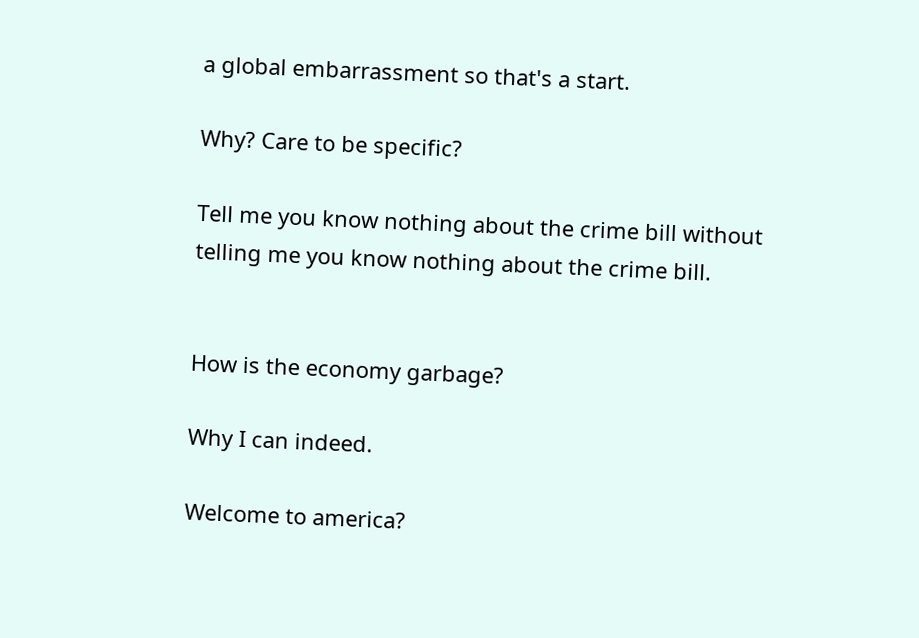a global embarrassment so that's a start.

Why? Care to be specific?

Tell me you know nothing about the crime bill without telling me you know nothing about the crime bill.


How is the economy garbage?

Why I can indeed.

Welcome to america?